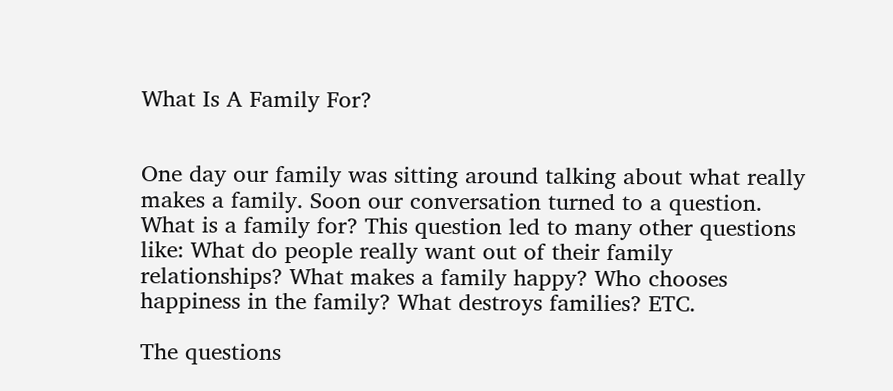What Is A Family For?


One day our family was sitting around talking about what really makes a family. Soon our conversation turned to a question. What is a family for? This question led to many other questions like: What do people really want out of their family relationships? What makes a family happy? Who chooses happiness in the family? What destroys families? ETC.

The questions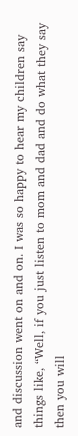and discussion went on and on. I was so happy to hear my children say things like, “Well, if you just listen to mom and dad and do what they say then you will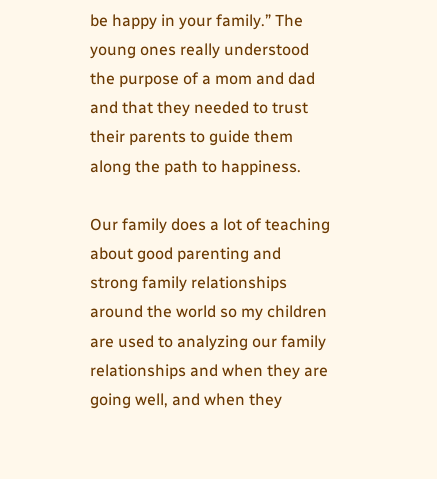be happy in your family.” The young ones really understood the purpose of a mom and dad and that they needed to trust their parents to guide them along the path to happiness.

Our family does a lot of teaching about good parenting and strong family relationships around the world so my children are used to analyzing our family relationships and when they are going well, and when they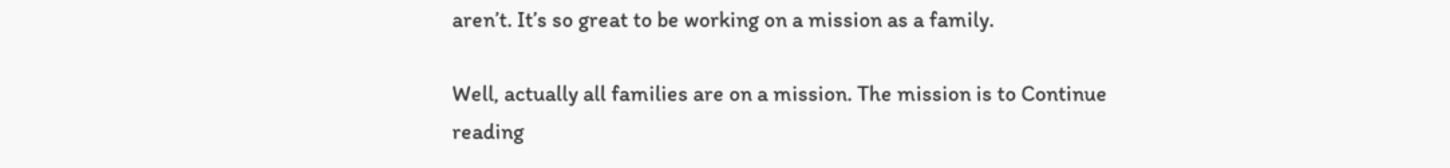aren’t. It’s so great to be working on a mission as a family.

Well, actually all families are on a mission. The mission is to Continue reading